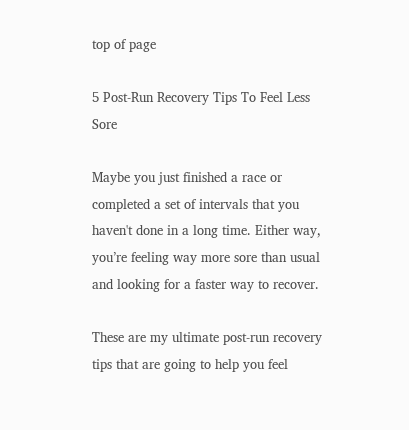top of page

5 Post-Run Recovery Tips To Feel Less Sore

Maybe you just finished a race or completed a set of intervals that you haven't done in a long time. Either way, you’re feeling way more sore than usual and looking for a faster way to recover.

These are my ultimate post-run recovery tips that are going to help you feel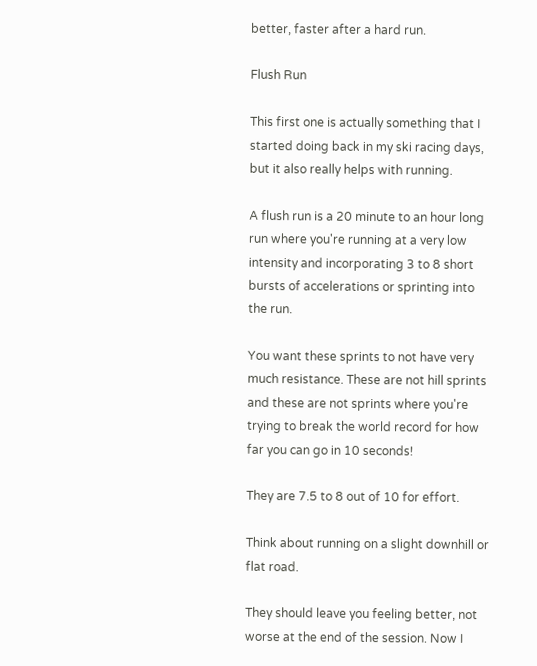better, faster after a hard run.

Flush Run

This first one is actually something that I started doing back in my ski racing days, but it also really helps with running.

A flush run is a 20 minute to an hour long run where you're running at a very low intensity and incorporating 3 to 8 short bursts of accelerations or sprinting into the run.

You want these sprints to not have very much resistance. These are not hill sprints and these are not sprints where you're trying to break the world record for how far you can go in 10 seconds!

They are 7.5 to 8 out of 10 for effort.

Think about running on a slight downhill or flat road.

They should leave you feeling better, not worse at the end of the session. Now I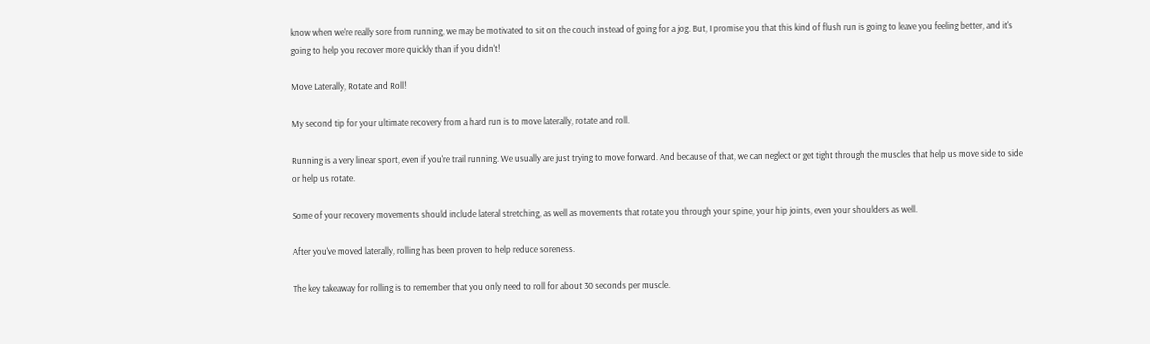know when we're really sore from running, we may be motivated to sit on the couch instead of going for a jog. But, I promise you that this kind of flush run is going to leave you feeling better, and it's going to help you recover more quickly than if you didn't!

Move Laterally, Rotate and Roll!

My second tip for your ultimate recovery from a hard run is to move laterally, rotate and roll.

Running is a very linear sport, even if you're trail running. We usually are just trying to move forward. And because of that, we can neglect or get tight through the muscles that help us move side to side or help us rotate.

Some of your recovery movements should include lateral stretching, as well as movements that rotate you through your spine, your hip joints, even your shoulders as well.

After you've moved laterally, rolling has been proven to help reduce soreness.

The key takeaway for rolling is to remember that you only need to roll for about 30 seconds per muscle.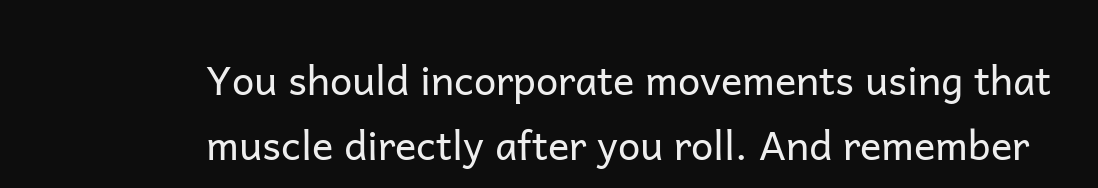You should incorporate movements using that muscle directly after you roll. And remember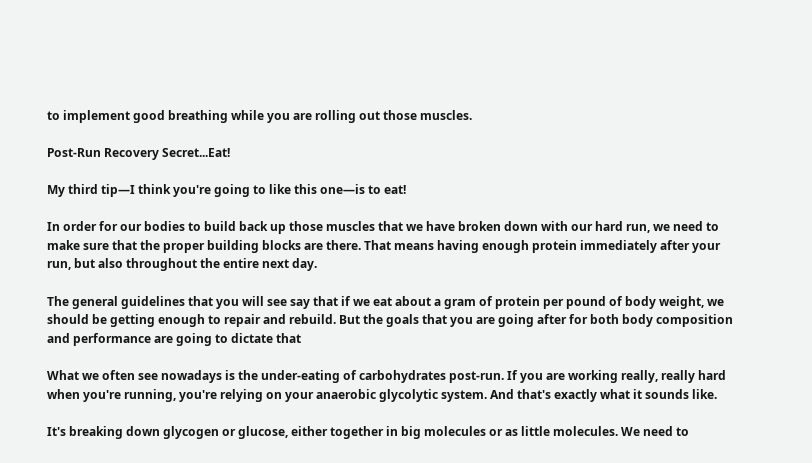to implement good breathing while you are rolling out those muscles.

Post-Run Recovery Secret...Eat!

My third tip—I think you're going to like this one—is to eat!

In order for our bodies to build back up those muscles that we have broken down with our hard run, we need to make sure that the proper building blocks are there. That means having enough protein immediately after your run, but also throughout the entire next day.

The general guidelines that you will see say that if we eat about a gram of protein per pound of body weight, we should be getting enough to repair and rebuild. But the goals that you are going after for both body composition and performance are going to dictate that

What we often see nowadays is the under-eating of carbohydrates post-run. If you are working really, really hard when you're running, you're relying on your anaerobic glycolytic system. And that's exactly what it sounds like.

It's breaking down glycogen or glucose, either together in big molecules or as little molecules. We need to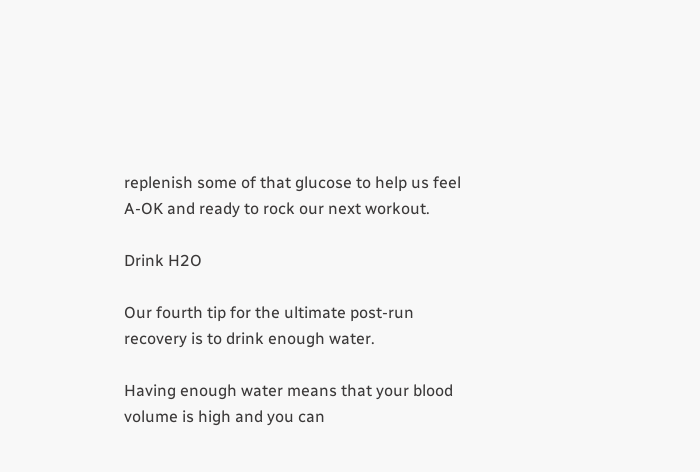replenish some of that glucose to help us feel A-OK and ready to rock our next workout.

Drink H2O

Our fourth tip for the ultimate post-run recovery is to drink enough water.

Having enough water means that your blood volume is high and you can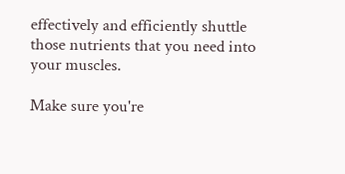effectively and efficiently shuttle those nutrients that you need into your muscles.

Make sure you're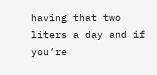having that two liters a day and if you’re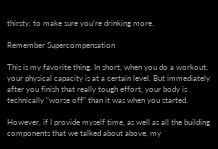thirsty, to make sure you’re drinking more.

Remember Supercompensation

This is my favorite thing. In short, when you do a workout, your physical capacity is at a certain level. But immediately after you finish that really tough effort, your body is technically “worse off” than it was when you started.

However, if I provide myself time, as well as all the building components that we talked about above, my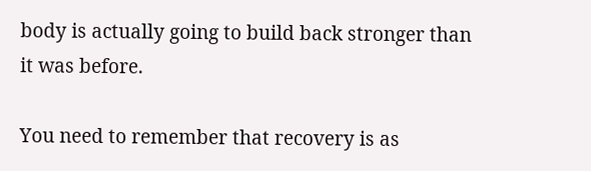body is actually going to build back stronger than it was before.

You need to remember that recovery is as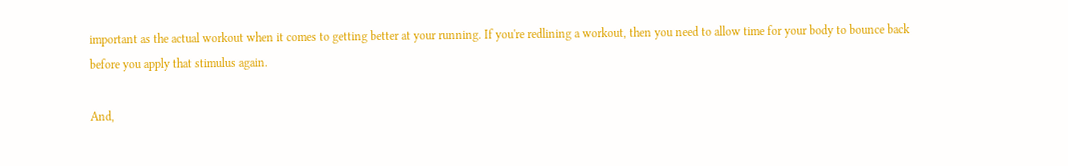important as the actual workout when it comes to getting better at your running. If you're redlining a workout, then you need to allow time for your body to bounce back before you apply that stimulus again.

And,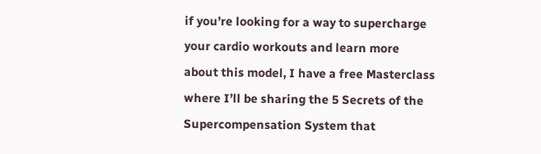if you’re looking for a way to supercharge your cardio workouts and learn more about this model, I have a free Masterclass where I’ll be sharing the 5 Secrets of the Supercompensation System that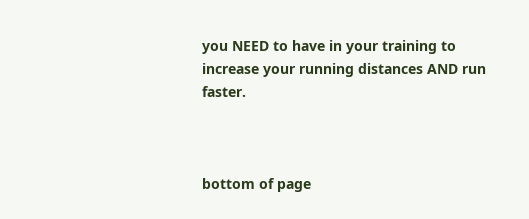you NEED to have in your training to increase your running distances AND run faster.



bottom of page